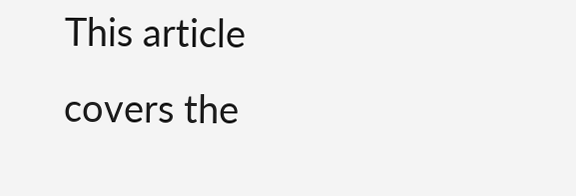This article covers the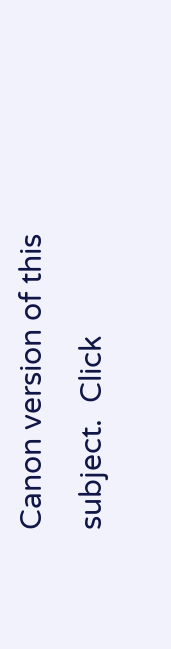Canon version of this subject.  Click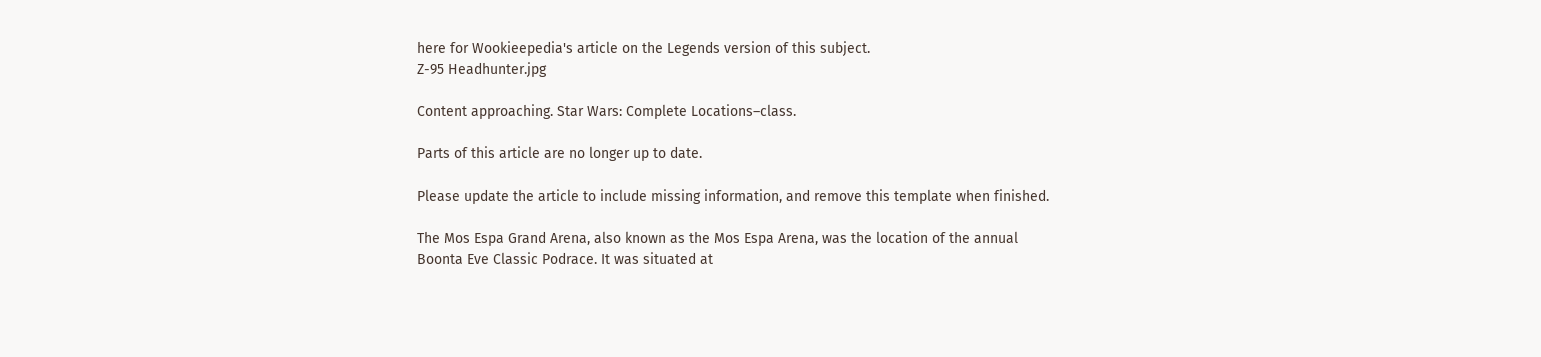here for Wookieepedia's article on the Legends version of this subject.
Z-95 Headhunter.jpg

Content approaching. Star Wars: Complete Locations–class.

Parts of this article are no longer up to date.

Please update the article to include missing information, and remove this template when finished.

The Mos Espa Grand Arena, also known as the Mos Espa Arena, was the location of the annual Boonta Eve Classic Podrace. It was situated at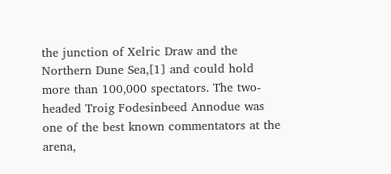the junction of Xelric Draw and the Northern Dune Sea,[1] and could hold more than 100,000 spectators. The two-headed Troig Fodesinbeed Annodue was one of the best known commentators at the arena,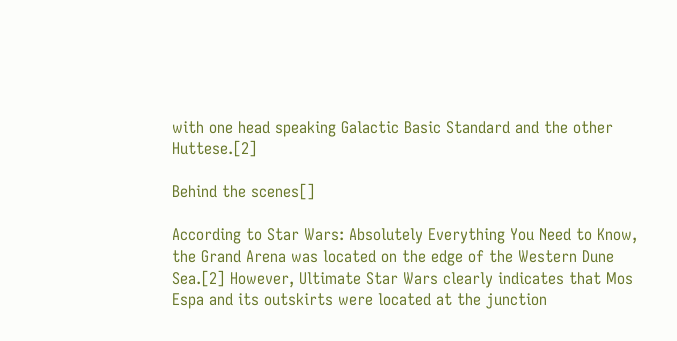with one head speaking Galactic Basic Standard and the other Huttese.[2]

Behind the scenes[]

According to Star Wars: Absolutely Everything You Need to Know, the Grand Arena was located on the edge of the Western Dune Sea.[2] However, Ultimate Star Wars clearly indicates that Mos Espa and its outskirts were located at the junction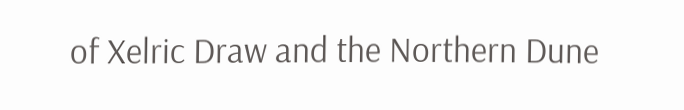of Xelric Draw and the Northern Dune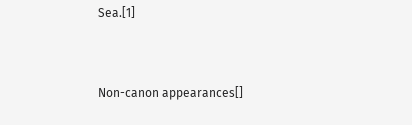Sea.[1]


Non-canon appearances[]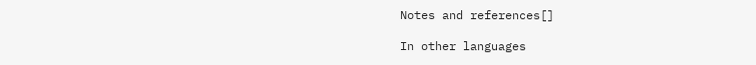Notes and references[]

In other languages